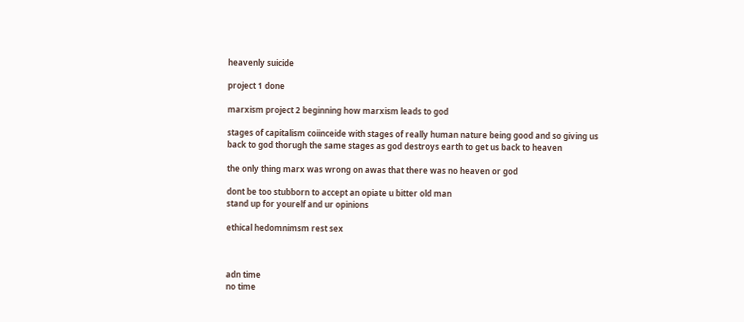heavenly suicide

project 1 done

marxism project 2 beginning how marxism leads to god

stages of capitalism coiinceide with stages of really human nature being good and so giving us back to god thorugh the same stages as god destroys earth to get us back to heaven

the only thing marx was wrong on awas that there was no heaven or god

dont be too stubborn to accept an opiate u bitter old man
stand up for yourelf and ur opinions

ethical hedomnimsm rest sex



adn time
no time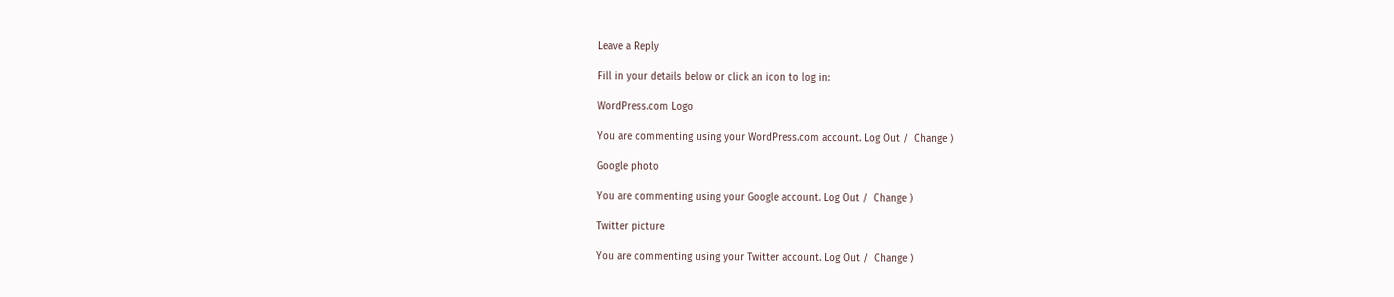Leave a Reply

Fill in your details below or click an icon to log in:

WordPress.com Logo

You are commenting using your WordPress.com account. Log Out /  Change )

Google photo

You are commenting using your Google account. Log Out /  Change )

Twitter picture

You are commenting using your Twitter account. Log Out /  Change )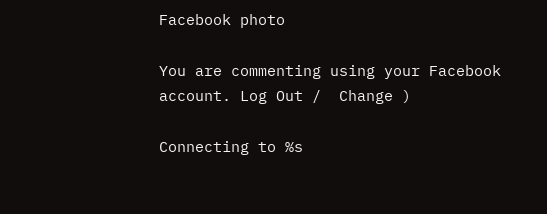Facebook photo

You are commenting using your Facebook account. Log Out /  Change )

Connecting to %s